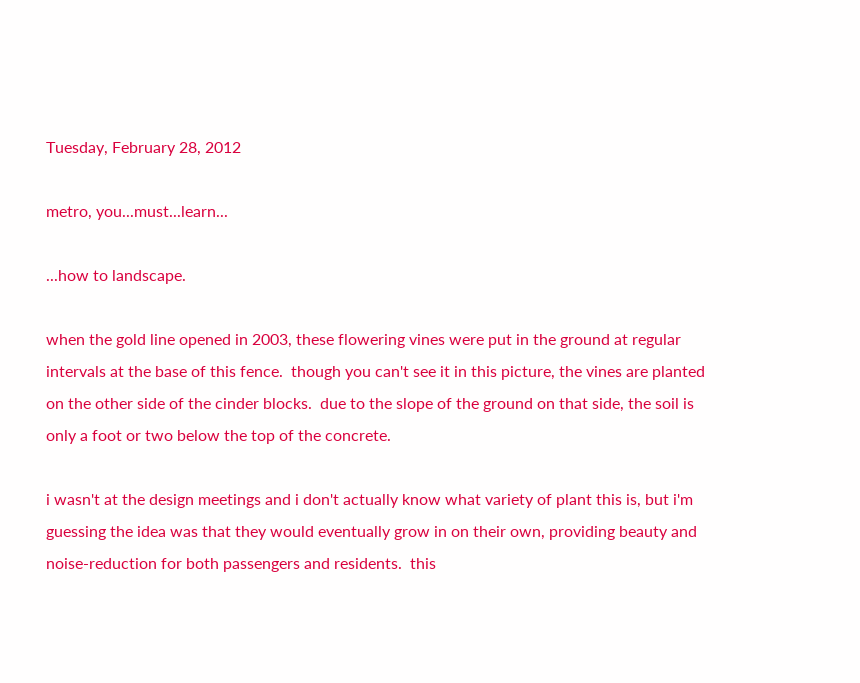Tuesday, February 28, 2012

metro, you...must...learn...

...how to landscape.

when the gold line opened in 2003, these flowering vines were put in the ground at regular intervals at the base of this fence.  though you can't see it in this picture, the vines are planted on the other side of the cinder blocks.  due to the slope of the ground on that side, the soil is only a foot or two below the top of the concrete.

i wasn't at the design meetings and i don't actually know what variety of plant this is, but i'm guessing the idea was that they would eventually grow in on their own, providing beauty and noise-reduction for both passengers and residents.  this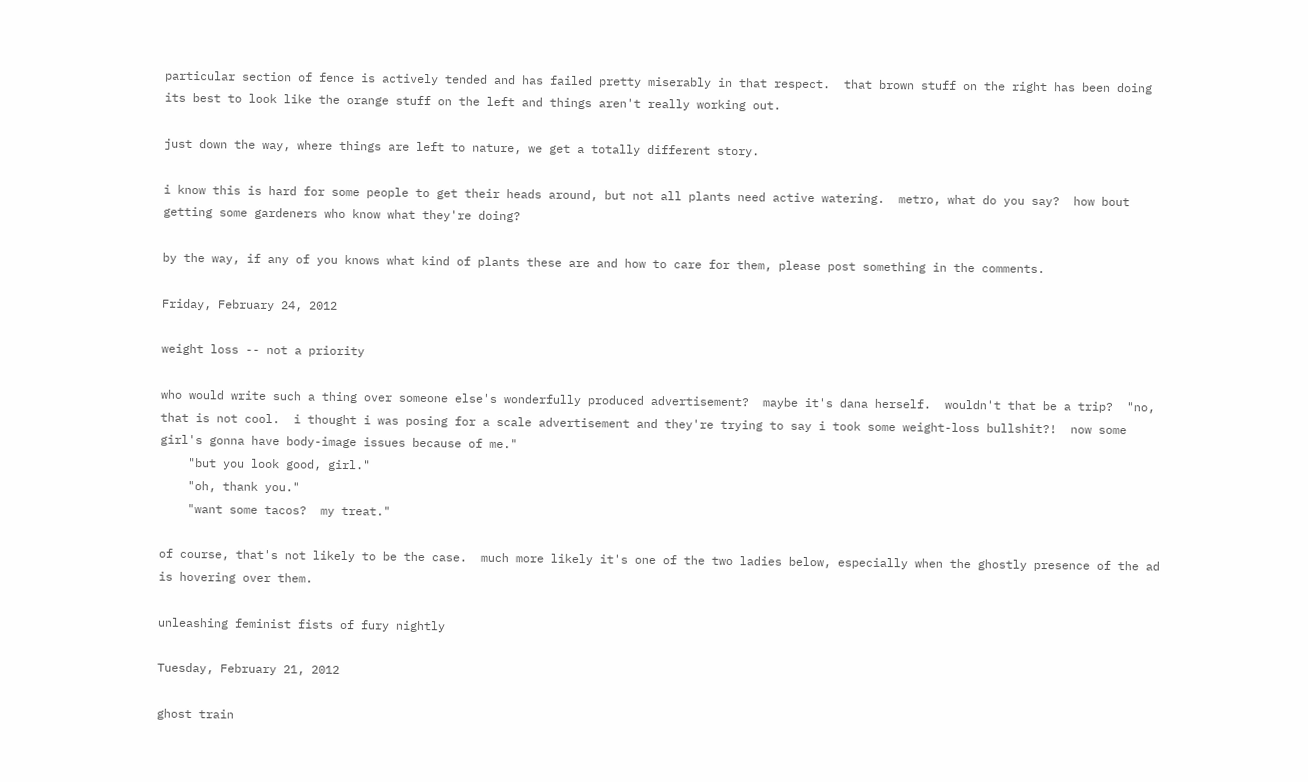particular section of fence is actively tended and has failed pretty miserably in that respect.  that brown stuff on the right has been doing its best to look like the orange stuff on the left and things aren't really working out.

just down the way, where things are left to nature, we get a totally different story.

i know this is hard for some people to get their heads around, but not all plants need active watering.  metro, what do you say?  how bout getting some gardeners who know what they're doing?

by the way, if any of you knows what kind of plants these are and how to care for them, please post something in the comments.

Friday, February 24, 2012

weight loss -- not a priority

who would write such a thing over someone else's wonderfully produced advertisement?  maybe it's dana herself.  wouldn't that be a trip?  "no, that is not cool.  i thought i was posing for a scale advertisement and they're trying to say i took some weight-loss bullshit?!  now some girl's gonna have body-image issues because of me."
    "but you look good, girl."
    "oh, thank you."
    "want some tacos?  my treat."

of course, that's not likely to be the case.  much more likely it's one of the two ladies below, especially when the ghostly presence of the ad is hovering over them.

unleashing feminist fists of fury nightly

Tuesday, February 21, 2012

ghost train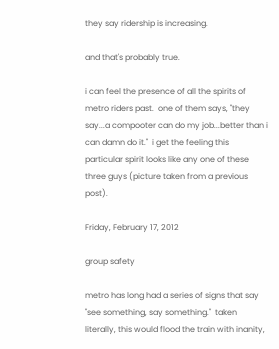they say ridership is increasing.

and that's probably true.

i can feel the presence of all the spirits of metro riders past.  one of them says, "they say...a compooter can do my job...better than i can damn do it."  i get the feeling this particular spirit looks like any one of these three guys (picture taken from a previous post).

Friday, February 17, 2012

group safety

metro has long had a series of signs that say "see something, say something."  taken literally, this would flood the train with inanity,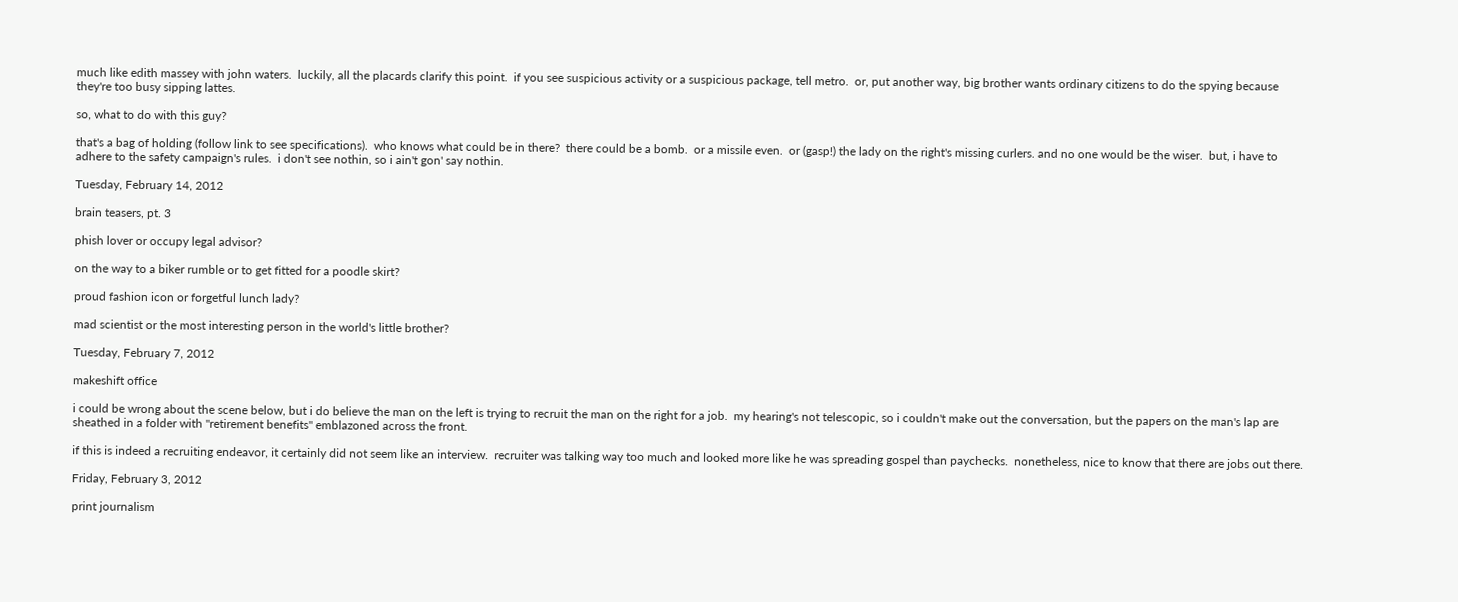much like edith massey with john waters.  luckily, all the placards clarify this point.  if you see suspicious activity or a suspicious package, tell metro.  or, put another way, big brother wants ordinary citizens to do the spying because they're too busy sipping lattes.

so, what to do with this guy?

that's a bag of holding (follow link to see specifications).  who knows what could be in there?  there could be a bomb.  or a missile even.  or (gasp!) the lady on the right's missing curlers. and no one would be the wiser.  but, i have to adhere to the safety campaign's rules.  i don't see nothin, so i ain't gon' say nothin.

Tuesday, February 14, 2012

brain teasers, pt. 3

phish lover or occupy legal advisor?

on the way to a biker rumble or to get fitted for a poodle skirt?

proud fashion icon or forgetful lunch lady?

mad scientist or the most interesting person in the world's little brother?

Tuesday, February 7, 2012

makeshift office

i could be wrong about the scene below, but i do believe the man on the left is trying to recruit the man on the right for a job.  my hearing's not telescopic, so i couldn't make out the conversation, but the papers on the man's lap are sheathed in a folder with "retirement benefits" emblazoned across the front.

if this is indeed a recruiting endeavor, it certainly did not seem like an interview.  recruiter was talking way too much and looked more like he was spreading gospel than paychecks.  nonetheless, nice to know that there are jobs out there.

Friday, February 3, 2012

print journalism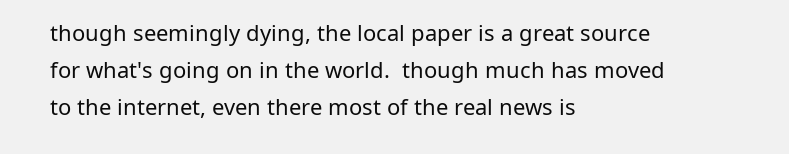though seemingly dying, the local paper is a great source for what's going on in the world.  though much has moved to the internet, even there most of the real news is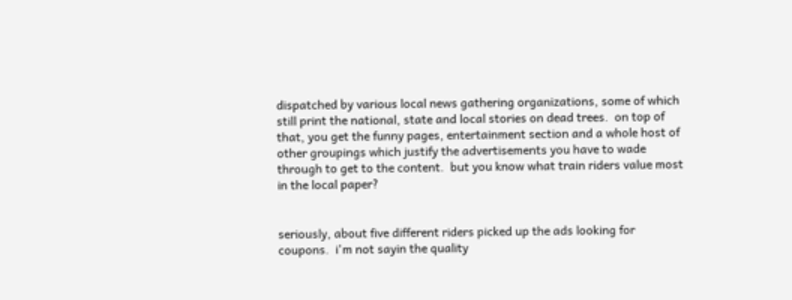dispatched by various local news gathering organizations, some of which still print the national, state and local stories on dead trees.  on top of that, you get the funny pages, entertainment section and a whole host of other groupings which justify the advertisements you have to wade through to get to the content.  but you know what train riders value most in the local paper?


seriously, about five different riders picked up the ads looking for coupons.  i'm not sayin the quality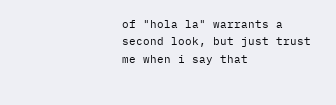of "hola la" warrants a second look, but just trust me when i say that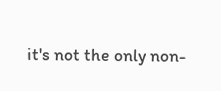it's not the only non-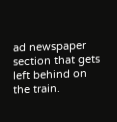ad newspaper section that gets left behind on the train.